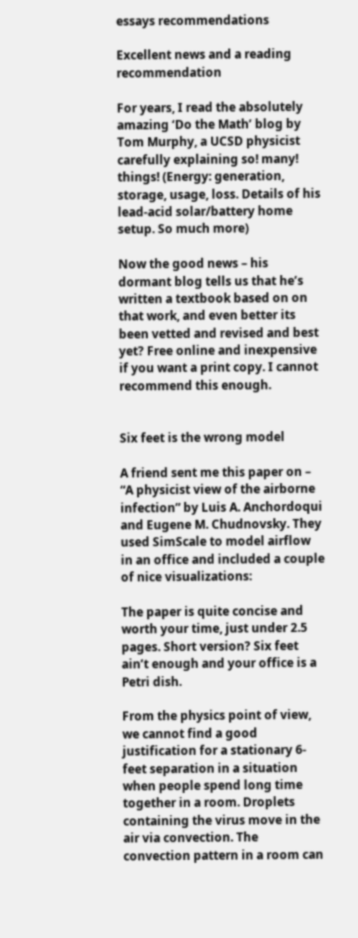essays recommendations

Excellent news and a reading recommendation

For years, I read the absolutely amazing ‘Do the Math’ blog by Tom Murphy, a UCSD physicist carefully explaining so! many! things! (Energy: generation, storage, usage, loss. Details of his lead-acid solar/battery home setup. So much more)

Now the good news – his dormant blog tells us that he’s written a textbook based on on that work, and even better its been vetted and revised and best yet? Free online and inexpensive if you want a print copy. I cannot recommend this enough.


Six feet is the wrong model

A friend sent me this paper on – “A physicist view of the airborne infection” by Luis A. Anchordoqui and Eugene M. Chudnovsky. They used SimScale to model airflow in an office and included a couple of nice visualizations:

The paper is quite concise and worth your time, just under 2.5 pages. Short version? Six feet ain’t enough and your office is a Petri dish.

From the physics point of view, we cannot find a good justification for a stationary 6-feet separation in a situation when people spend long time together in a room. Droplets containing the virus move in the air via convection. The convection pattern in a room can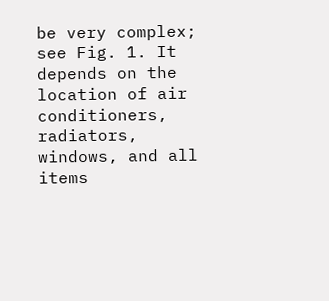be very complex; see Fig. 1. It depends on the location of air conditioners, radiators, windows, and all items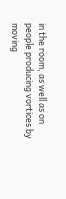in the room, as well as on people producing vortices by moving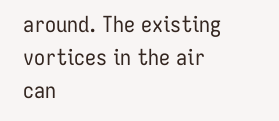around. The existing vortices in the air can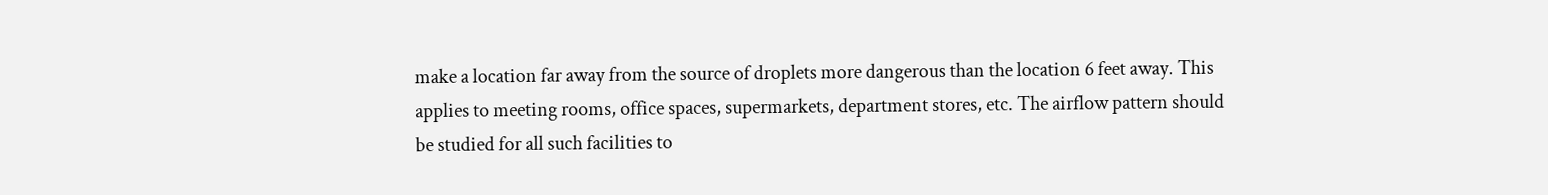make a location far away from the source of droplets more dangerous than the location 6 feet away. This applies to meeting rooms, office spaces, supermarkets, department stores, etc. The airflow pattern should be studied for all such facilities to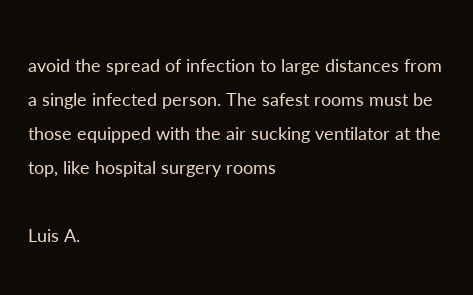avoid the spread of infection to large distances from a single infected person. The safest rooms must be those equipped with the air sucking ventilator at the top, like hospital surgery rooms

Luis A.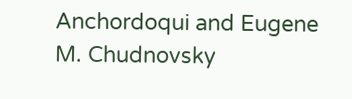Anchordoqui and Eugene M. Chudnovsky